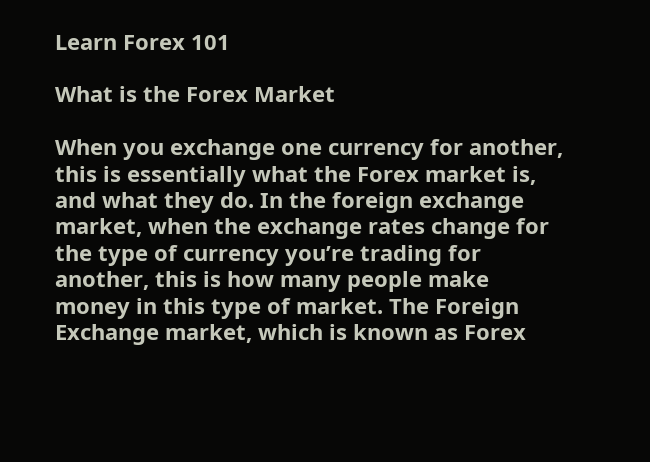Learn Forex 101

What is the Forex Market

When you exchange one currency for another, this is essentially what the Forex market is, and what they do. In the foreign exchange market, when the exchange rates change for the type of currency you’re trading for another, this is how many people make money in this type of market. The Foreign Exchange market, which is known as Forex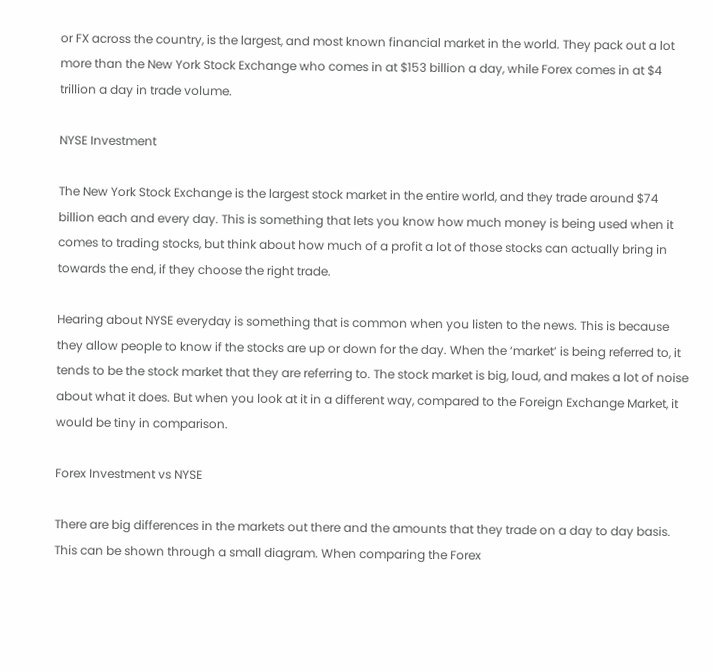or FX across the country, is the largest, and most known financial market in the world. They pack out a lot more than the New York Stock Exchange who comes in at $153 billion a day, while Forex comes in at $4 trillion a day in trade volume.

NYSE Investment

The New York Stock Exchange is the largest stock market in the entire world, and they trade around $74 billion each and every day. This is something that lets you know how much money is being used when it comes to trading stocks, but think about how much of a profit a lot of those stocks can actually bring in towards the end, if they choose the right trade.

Hearing about NYSE everyday is something that is common when you listen to the news. This is because they allow people to know if the stocks are up or down for the day. When the ‘market’ is being referred to, it tends to be the stock market that they are referring to. The stock market is big, loud, and makes a lot of noise about what it does. But when you look at it in a different way, compared to the Foreign Exchange Market, it would be tiny in comparison.

Forex Investment vs NYSE

There are big differences in the markets out there and the amounts that they trade on a day to day basis. This can be shown through a small diagram. When comparing the Forex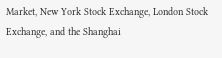Market, New York Stock Exchange, London Stock Exchange, and the Shanghai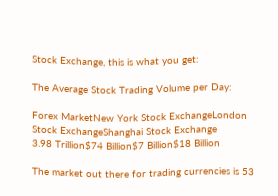Stock Exchange, this is what you get:

The Average Stock Trading Volume per Day:

Forex MarketNew York Stock ExchangeLondon Stock ExchangeShanghai Stock Exchange
3.98 Trillion$74 Billion$7 Billion$18 Billion

The market out there for trading currencies is 53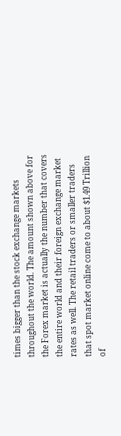times bigger than the stock exchange markets throughout the world. The amount shown above for the Forex market is actually the number that covers the entire world and their foreign exchange market rates as well. The retail traders or smaller traders that spot market online come to about $1.49 Trillion of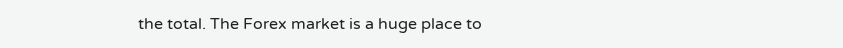the total. The Forex market is a huge place to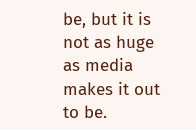be, but it is not as huge as media makes it out to be.